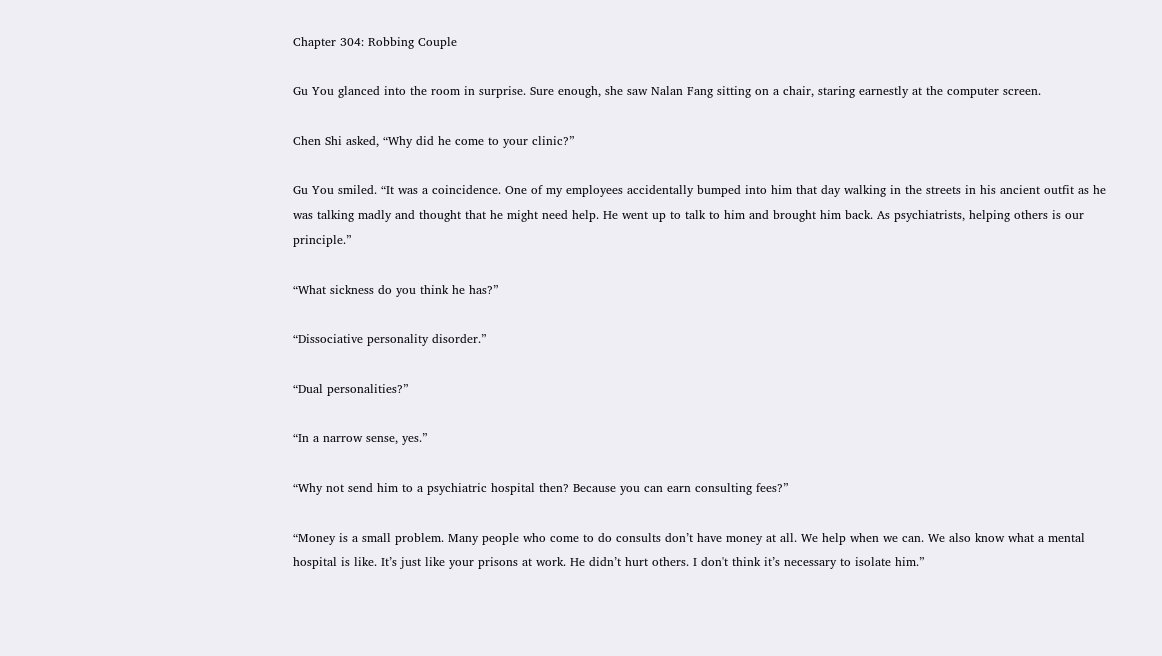Chapter 304: Robbing Couple

Gu You glanced into the room in surprise. Sure enough, she saw Nalan Fang sitting on a chair, staring earnestly at the computer screen.

Chen Shi asked, “Why did he come to your clinic?”

Gu You smiled. “It was a coincidence. One of my employees accidentally bumped into him that day walking in the streets in his ancient outfit as he was talking madly and thought that he might need help. He went up to talk to him and brought him back. As psychiatrists, helping others is our principle.”

“What sickness do you think he has?”

“Dissociative personality disorder.”

“Dual personalities?”

“In a narrow sense, yes.”

“Why not send him to a psychiatric hospital then? Because you can earn consulting fees?”

“Money is a small problem. Many people who come to do consults don’t have money at all. We help when we can. We also know what a mental hospital is like. It’s just like your prisons at work. He didn’t hurt others. I don't think it’s necessary to isolate him.”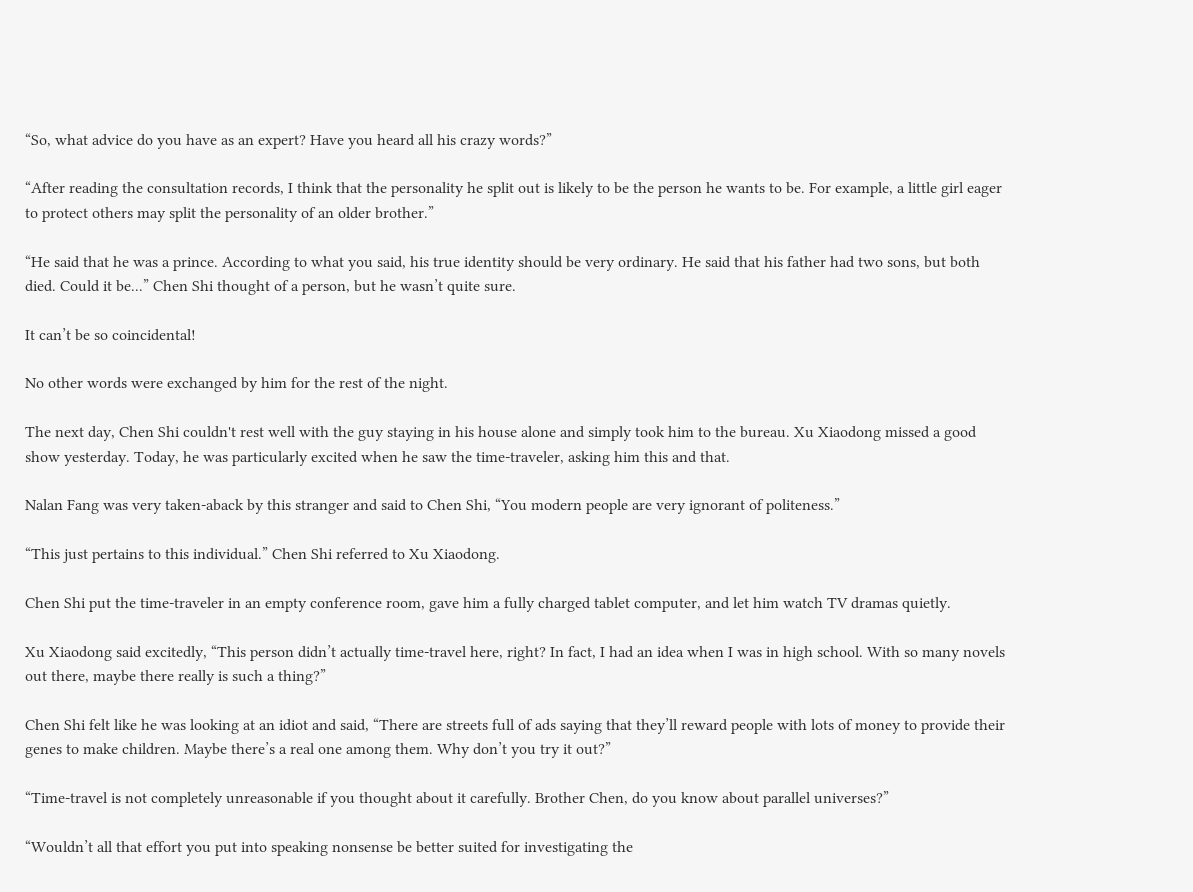“So, what advice do you have as an expert? Have you heard all his crazy words?”

“After reading the consultation records, I think that the personality he split out is likely to be the person he wants to be. For example, a little girl eager to protect others may split the personality of an older brother.”

“He said that he was a prince. According to what you said, his true identity should be very ordinary. He said that his father had two sons, but both died. Could it be...” Chen Shi thought of a person, but he wasn’t quite sure.

It can’t be so coincidental!

No other words were exchanged by him for the rest of the night.

The next day, Chen Shi couldn't rest well with the guy staying in his house alone and simply took him to the bureau. Xu Xiaodong missed a good show yesterday. Today, he was particularly excited when he saw the time-traveler, asking him this and that.

Nalan Fang was very taken-aback by this stranger and said to Chen Shi, “You modern people are very ignorant of politeness.”

“This just pertains to this individual.” Chen Shi referred to Xu Xiaodong.

Chen Shi put the time-traveler in an empty conference room, gave him a fully charged tablet computer, and let him watch TV dramas quietly.

Xu Xiaodong said excitedly, “This person didn’t actually time-travel here, right? In fact, I had an idea when I was in high school. With so many novels out there, maybe there really is such a thing?”

Chen Shi felt like he was looking at an idiot and said, “There are streets full of ads saying that they’ll reward people with lots of money to provide their genes to make children. Maybe there’s a real one among them. Why don’t you try it out?”

“Time-travel is not completely unreasonable if you thought about it carefully. Brother Chen, do you know about parallel universes?”

“Wouldn’t all that effort you put into speaking nonsense be better suited for investigating the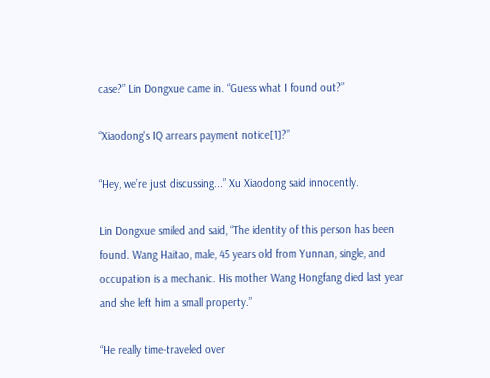case?” Lin Dongxue came in. “Guess what I found out?”

“Xiaodong's IQ arrears payment notice[1]?”

“Hey, we’re just discussing...” Xu Xiaodong said innocently.

Lin Dongxue smiled and said, “The identity of this person has been found. Wang Haitao, male, 45 years old from Yunnan, single, and occupation is a mechanic. His mother Wang Hongfang died last year and she left him a small property.”

“He really time-traveled over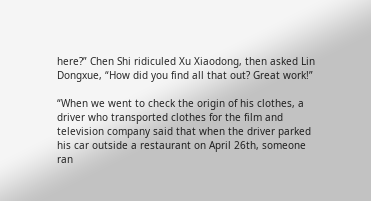here?” Chen Shi ridiculed Xu Xiaodong, then asked Lin Dongxue, “How did you find all that out? Great work!”

“When we went to check the origin of his clothes, a driver who transported clothes for the film and television company said that when the driver parked his car outside a restaurant on April 26th, someone ran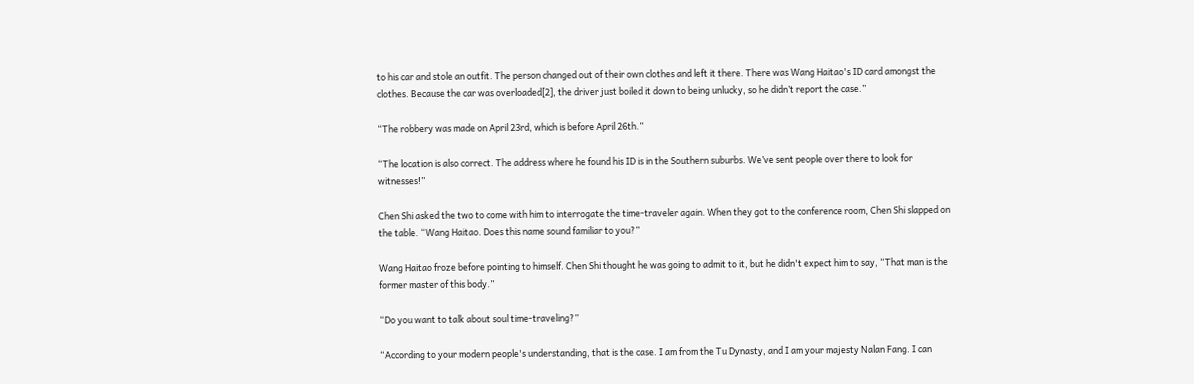to his car and stole an outfit. The person changed out of their own clothes and left it there. There was Wang Haitao's ID card amongst the clothes. Because the car was overloaded[2], the driver just boiled it down to being unlucky, so he didn’t report the case.”

“The robbery was made on April 23rd, which is before April 26th.”

“The location is also correct. The address where he found his ID is in the Southern suburbs. We’ve sent people over there to look for witnesses!”

Chen Shi asked the two to come with him to interrogate the time-traveler again. When they got to the conference room, Chen Shi slapped on the table. “Wang Haitao. Does this name sound familiar to you?”

Wang Haitao froze before pointing to himself. Chen Shi thought he was going to admit to it, but he didn't expect him to say, “That man is the former master of this body.”

“Do you want to talk about soul time-traveling?”

“According to your modern people's understanding, that is the case. I am from the Tu Dynasty, and I am your majesty Nalan Fang. I can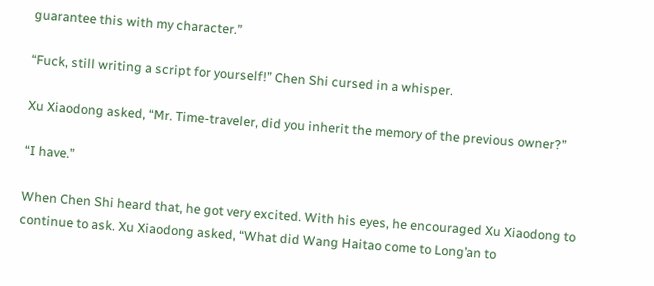guarantee this with my character.”

“Fuck, still writing a script for yourself!” Chen Shi cursed in a whisper.

Xu Xiaodong asked, “Mr. Time-traveler, did you inherit the memory of the previous owner?”

“I have.”

When Chen Shi heard that, he got very excited. With his eyes, he encouraged Xu Xiaodong to continue to ask. Xu Xiaodong asked, “What did Wang Haitao come to Long’an to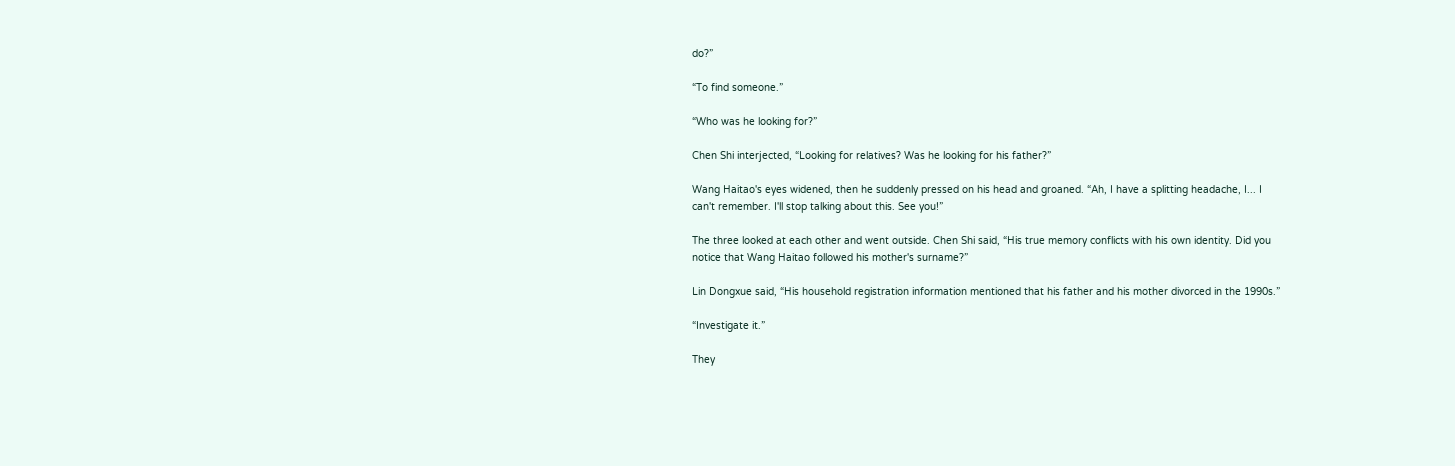do?”

“To find someone.”

“Who was he looking for?”

Chen Shi interjected, “Looking for relatives? Was he looking for his father?”

Wang Haitao's eyes widened, then he suddenly pressed on his head and groaned. “Ah, I have a splitting headache, I... I can't remember. I'll stop talking about this. See you!”

The three looked at each other and went outside. Chen Shi said, “His true memory conflicts with his own identity. Did you notice that Wang Haitao followed his mother's surname?”

Lin Dongxue said, “His household registration information mentioned that his father and his mother divorced in the 1990s.”

“Investigate it.”

They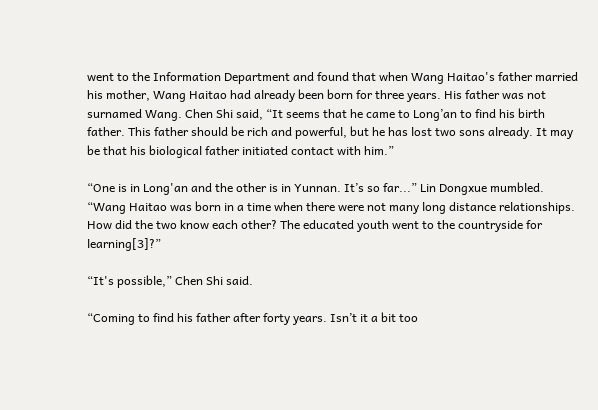went to the Information Department and found that when Wang Haitao's father married his mother, Wang Haitao had already been born for three years. His father was not surnamed Wang. Chen Shi said, “It seems that he came to Long’an to find his birth father. This father should be rich and powerful, but he has lost two sons already. It may be that his biological father initiated contact with him.”

“One is in Long'an and the other is in Yunnan. It’s so far...” Lin Dongxue mumbled. “Wang Haitao was born in a time when there were not many long distance relationships. How did the two know each other? The educated youth went to the countryside for learning[3]?”

“It's possible,” Chen Shi said.

“Coming to find his father after forty years. Isn’t it a bit too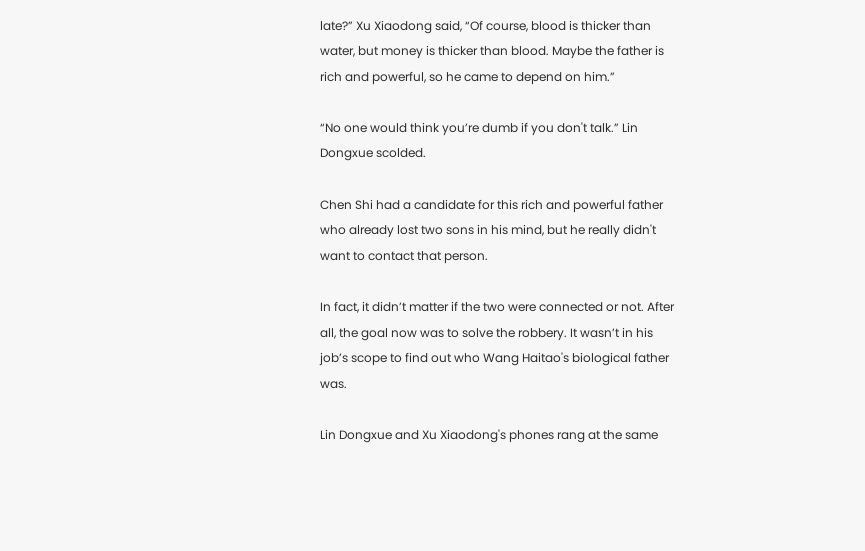late?” Xu Xiaodong said, “Of course, blood is thicker than water, but money is thicker than blood. Maybe the father is rich and powerful, so he came to depend on him.”

“No one would think you’re dumb if you don't talk.” Lin Dongxue scolded.

Chen Shi had a candidate for this rich and powerful father who already lost two sons in his mind, but he really didn't want to contact that person.

In fact, it didn’t matter if the two were connected or not. After all, the goal now was to solve the robbery. It wasn’t in his job’s scope to find out who Wang Haitao's biological father was.

Lin Dongxue and Xu Xiaodong's phones rang at the same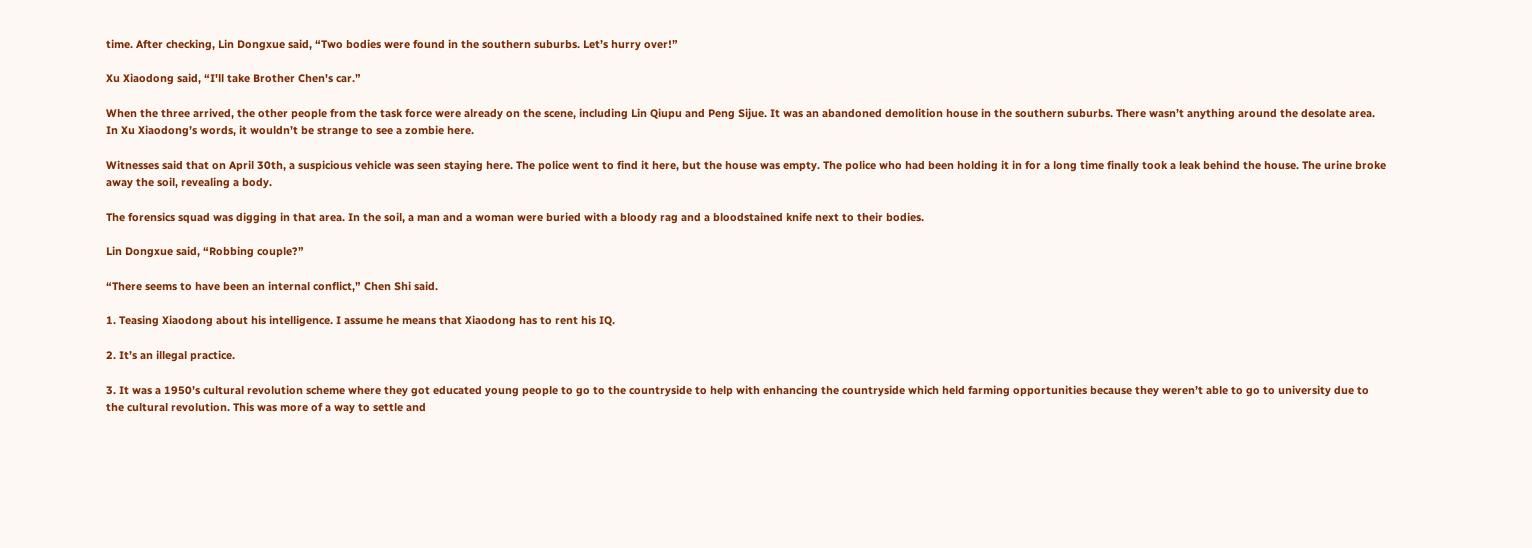time. After checking, Lin Dongxue said, “Two bodies were found in the southern suburbs. Let’s hurry over!”

Xu Xiaodong said, “I'll take Brother Chen's car.”

When the three arrived, the other people from the task force were already on the scene, including Lin Qiupu and Peng Sijue. It was an abandoned demolition house in the southern suburbs. There wasn’t anything around the desolate area. In Xu Xiaodong’s words, it wouldn’t be strange to see a zombie here.

Witnesses said that on April 30th, a suspicious vehicle was seen staying here. The police went to find it here, but the house was empty. The police who had been holding it in for a long time finally took a leak behind the house. The urine broke away the soil, revealing a body.

The forensics squad was digging in that area. In the soil, a man and a woman were buried with a bloody rag and a bloodstained knife next to their bodies.

Lin Dongxue said, “Robbing couple?”

“There seems to have been an internal conflict,” Chen Shi said.

1. Teasing Xiaodong about his intelligence. I assume he means that Xiaodong has to rent his IQ.

2. It’s an illegal practice.

3. It was a 1950’s cultural revolution scheme where they got educated young people to go to the countryside to help with enhancing the countryside which held farming opportunities because they weren’t able to go to university due to the cultural revolution. This was more of a way to settle and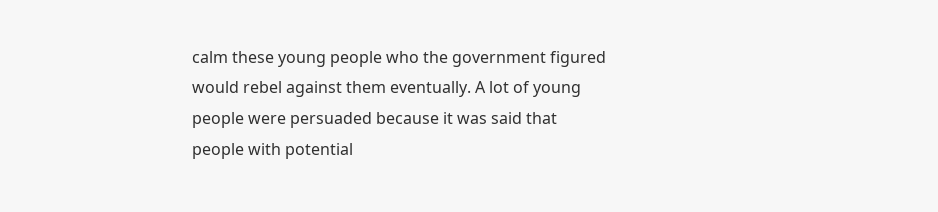calm these young people who the government figured would rebel against them eventually. A lot of young people were persuaded because it was said that people with potential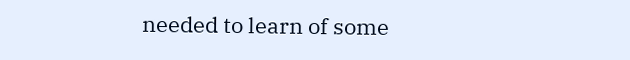needed to learn of some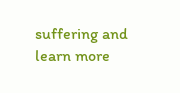suffering and learn more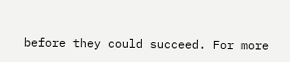before they could succeed. For more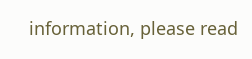information, please read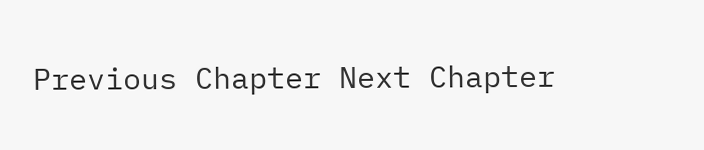Previous Chapter Next Chapter